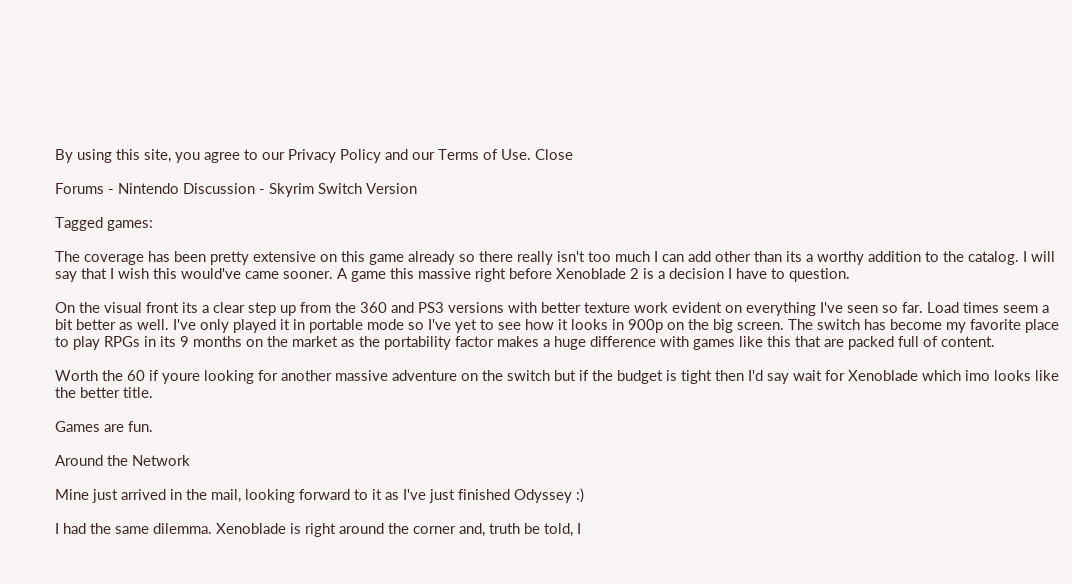By using this site, you agree to our Privacy Policy and our Terms of Use. Close

Forums - Nintendo Discussion - Skyrim Switch Version

Tagged games:

The coverage has been pretty extensive on this game already so there really isn't too much I can add other than its a worthy addition to the catalog. I will say that I wish this would've came sooner. A game this massive right before Xenoblade 2 is a decision I have to question.

On the visual front its a clear step up from the 360 and PS3 versions with better texture work evident on everything I've seen so far. Load times seem a bit better as well. I've only played it in portable mode so I've yet to see how it looks in 900p on the big screen. The switch has become my favorite place to play RPGs in its 9 months on the market as the portability factor makes a huge difference with games like this that are packed full of content.

Worth the 60 if youre looking for another massive adventure on the switch but if the budget is tight then I'd say wait for Xenoblade which imo looks like the better title.

Games are fun.

Around the Network

Mine just arrived in the mail, looking forward to it as I've just finished Odyssey :)

I had the same dilemma. Xenoblade is right around the corner and, truth be told, I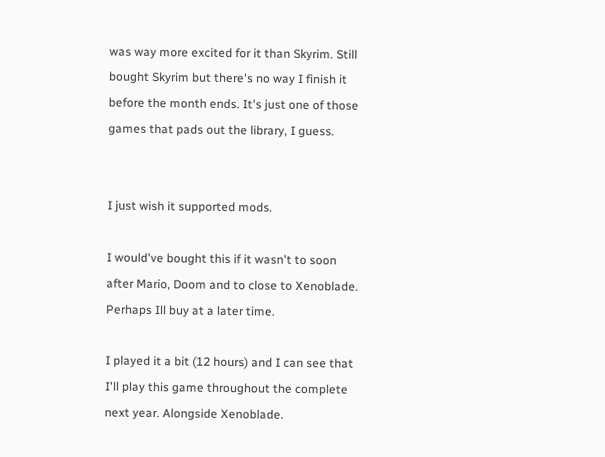was way more excited for it than Skyrim. Still bought Skyrim but there's no way I finish it before the month ends. It's just one of those games that pads out the library, I guess.


I just wish it supported mods.

I would've bought this if it wasn't to soon after Mario, Doom and to close to Xenoblade. Perhaps Ill buy at a later time.

I played it a bit (12 hours) and I can see that I'll play this game throughout the complete next year. Alongside Xenoblade.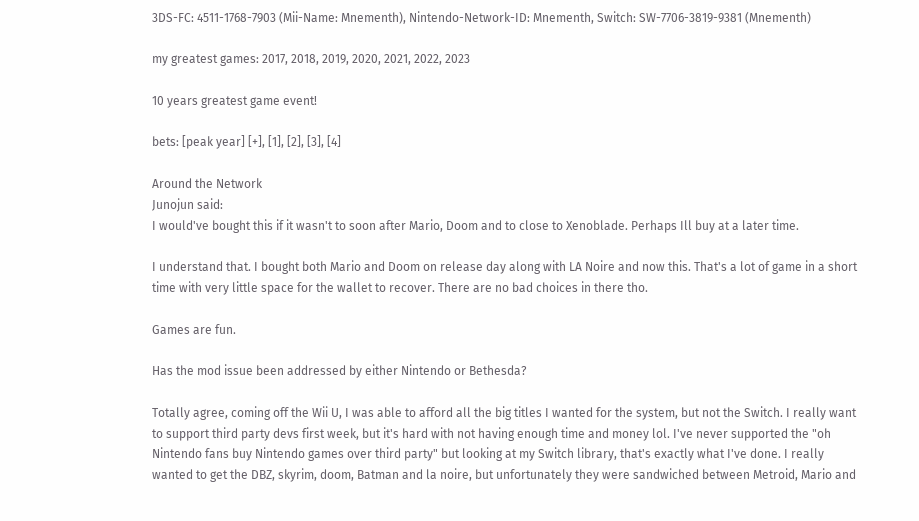3DS-FC: 4511-1768-7903 (Mii-Name: Mnementh), Nintendo-Network-ID: Mnementh, Switch: SW-7706-3819-9381 (Mnementh)

my greatest games: 2017, 2018, 2019, 2020, 2021, 2022, 2023

10 years greatest game event!

bets: [peak year] [+], [1], [2], [3], [4]

Around the Network
Junojun said:
I would've bought this if it wasn't to soon after Mario, Doom and to close to Xenoblade. Perhaps Ill buy at a later time.

I understand that. I bought both Mario and Doom on release day along with LA Noire and now this. That's a lot of game in a short time with very little space for the wallet to recover. There are no bad choices in there tho.

Games are fun.

Has the mod issue been addressed by either Nintendo or Bethesda?

Totally agree, coming off the Wii U, I was able to afford all the big titles I wanted for the system, but not the Switch. I really want to support third party devs first week, but it's hard with not having enough time and money lol. I've never supported the "oh Nintendo fans buy Nintendo games over third party" but looking at my Switch library, that's exactly what I've done. I really wanted to get the DBZ, skyrim, doom, Batman and la noire, but unfortunately they were sandwiched between Metroid, Mario and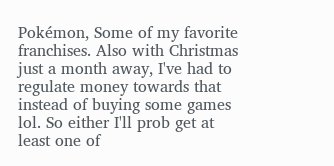Pokémon, Some of my favorite franchises. Also with Christmas just a month away, I've had to regulate money towards that instead of buying some games lol. So either I'll prob get at least one of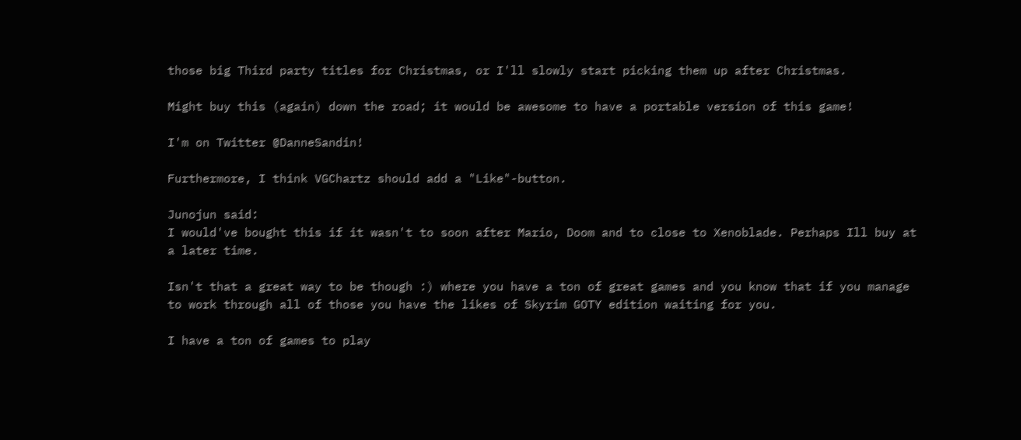those big Third party titles for Christmas, or I'll slowly start picking them up after Christmas.

Might buy this (again) down the road; it would be awesome to have a portable version of this game!

I'm on Twitter @DanneSandin!

Furthermore, I think VGChartz should add a "Like"-button.

Junojun said:
I would've bought this if it wasn't to soon after Mario, Doom and to close to Xenoblade. Perhaps Ill buy at a later time.

Isn't that a great way to be though :) where you have a ton of great games and you know that if you manage to work through all of those you have the likes of Skyrim GOTY edition waiting for you.

I have a ton of games to play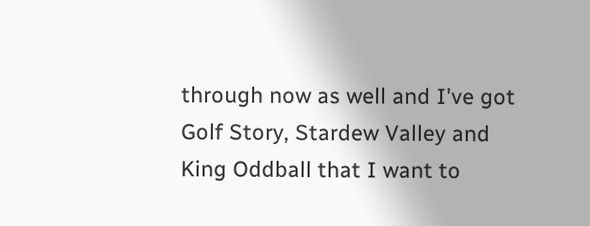through now as well and I've got Golf Story, Stardew Valley and King Oddball that I want to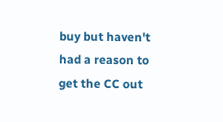buy but haven't had a reason to get the CC out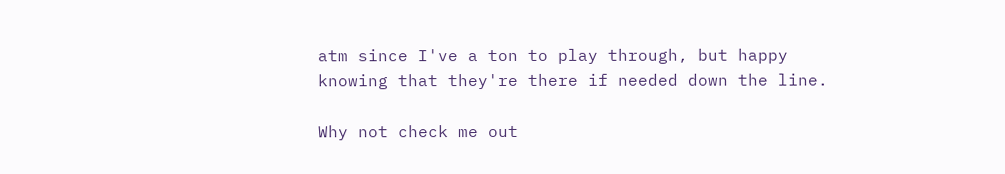atm since I've a ton to play through, but happy knowing that they're there if needed down the line.

Why not check me out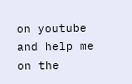on youtube and help me on the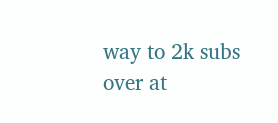way to 2k subs over at